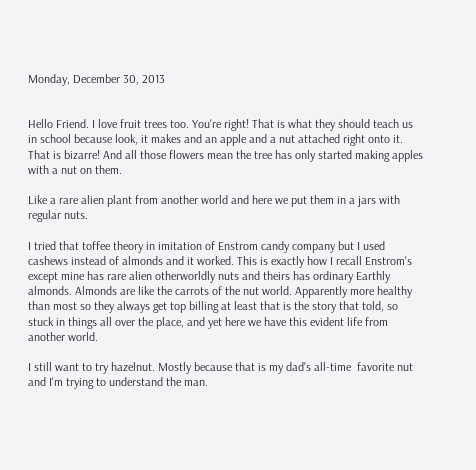Monday, December 30, 2013


Hello Friend. I love fruit trees too. You're right! That is what they should teach us in school because look, it makes and an apple and a nut attached right onto it. That is bizarre! And all those flowers mean the tree has only started making apples with a nut on them.

Like a rare alien plant from another world and here we put them in a jars with regular nuts.

I tried that toffee theory in imitation of Enstrom candy company but I used cashews instead of almonds and it worked. This is exactly how I recall Enstrom's except mine has rare alien otherworldly nuts and theirs has ordinary Earthly almonds. Almonds are like the carrots of the nut world. Apparently more healthy than most so they always get top billing at least that is the story that told, so stuck in things all over the place, and yet here we have this evident life from another world.

I still want to try hazelnut. Mostly because that is my dad's all-time  favorite nut and I'm trying to understand the man.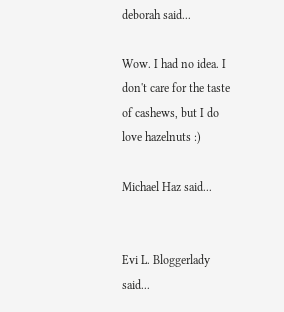deborah said...

Wow. I had no idea. I don't care for the taste of cashews, but I do love hazelnuts :)

Michael Haz said...


Evi L. Bloggerlady said...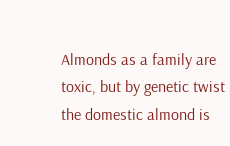Almonds as a family are toxic, but by genetic twist the domestic almond is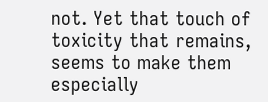not. Yet that touch of toxicity that remains, seems to make them especially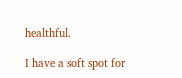healthful.

I have a soft spot for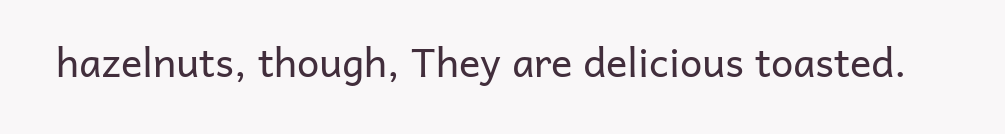hazelnuts, though, They are delicious toasted.